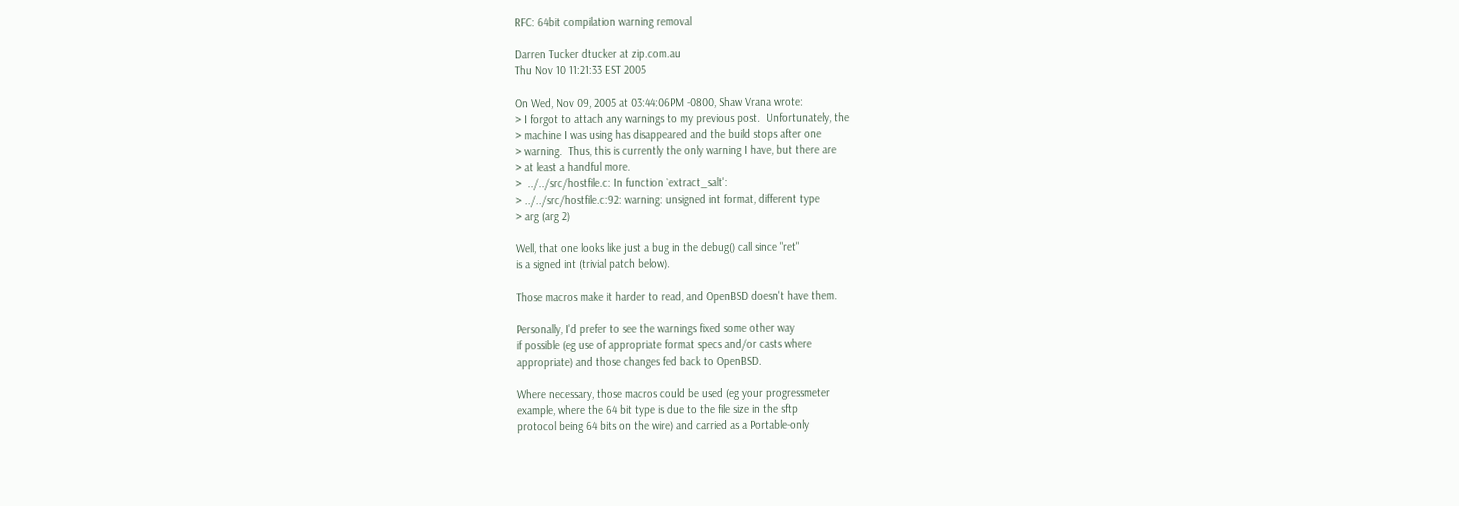RFC: 64bit compilation warning removal

Darren Tucker dtucker at zip.com.au
Thu Nov 10 11:21:33 EST 2005

On Wed, Nov 09, 2005 at 03:44:06PM -0800, Shaw Vrana wrote:
> I forgot to attach any warnings to my previous post.  Unfortunately, the
> machine I was using has disappeared and the build stops after one
> warning.  Thus, this is currently the only warning I have, but there are
> at least a handful more.
>  ../../src/hostfile.c: In function `extract_salt':
> ../../src/hostfile.c:92: warning: unsigned int format, different type
> arg (arg 2)

Well, that one looks like just a bug in the debug() call since "ret"
is a signed int (trivial patch below).

Those macros make it harder to read, and OpenBSD doesn't have them.

Personally, I'd prefer to see the warnings fixed some other way
if possible (eg use of appropriate format specs and/or casts where
appropriate) and those changes fed back to OpenBSD.

Where necessary, those macros could be used (eg your progressmeter
example, where the 64 bit type is due to the file size in the sftp
protocol being 64 bits on the wire) and carried as a Portable-only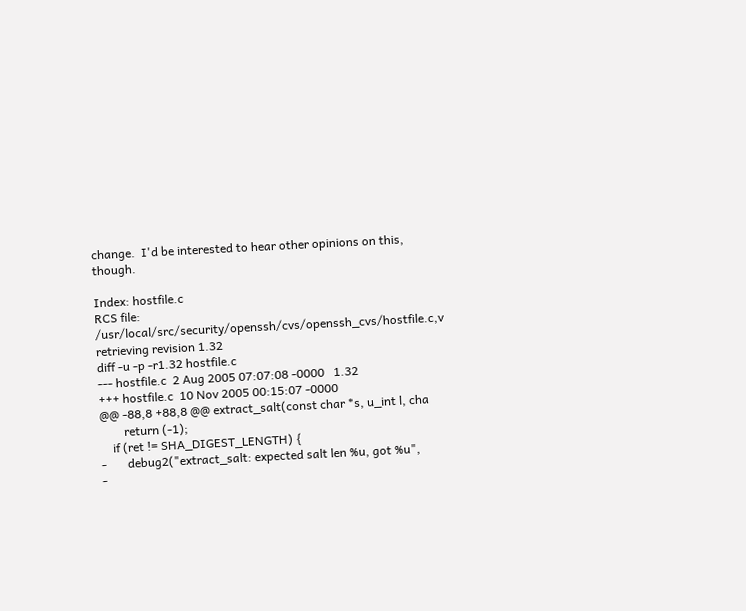change.  I'd be interested to hear other opinions on this, though.

Index: hostfile.c
RCS file: /usr/local/src/security/openssh/cvs/openssh_cvs/hostfile.c,v
retrieving revision 1.32
diff -u -p -r1.32 hostfile.c
--- hostfile.c  2 Aug 2005 07:07:08 -0000   1.32
+++ hostfile.c  10 Nov 2005 00:15:07 -0000
@@ -88,8 +88,8 @@ extract_salt(const char *s, u_int l, cha
        return (-1);
    if (ret != SHA_DIGEST_LENGTH) {
-       debug2("extract_salt: expected salt len %u, got %u",
-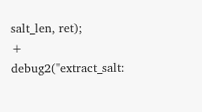salt_len, ret);
+       debug2("extract_salt: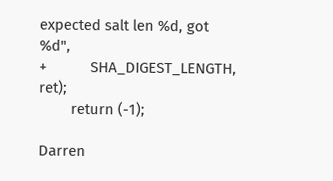expected salt len %d, got %d",
+           SHA_DIGEST_LENGTH, ret);
        return (-1);

Darren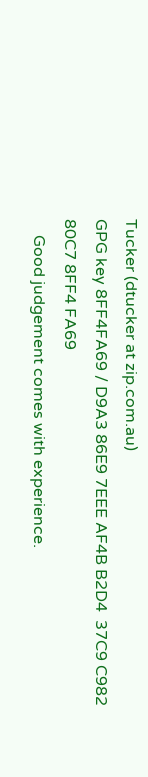Tucker (dtucker at zip.com.au)
GPG key 8FF4FA69 / D9A3 86E9 7EEE AF4B B2D4  37C9 C982 80C7 8FF4 FA69
    Good judgement comes with experience.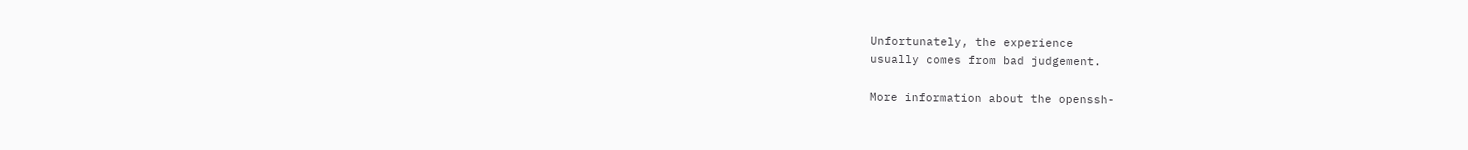Unfortunately, the experience
usually comes from bad judgement.

More information about the openssh-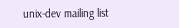unix-dev mailing list